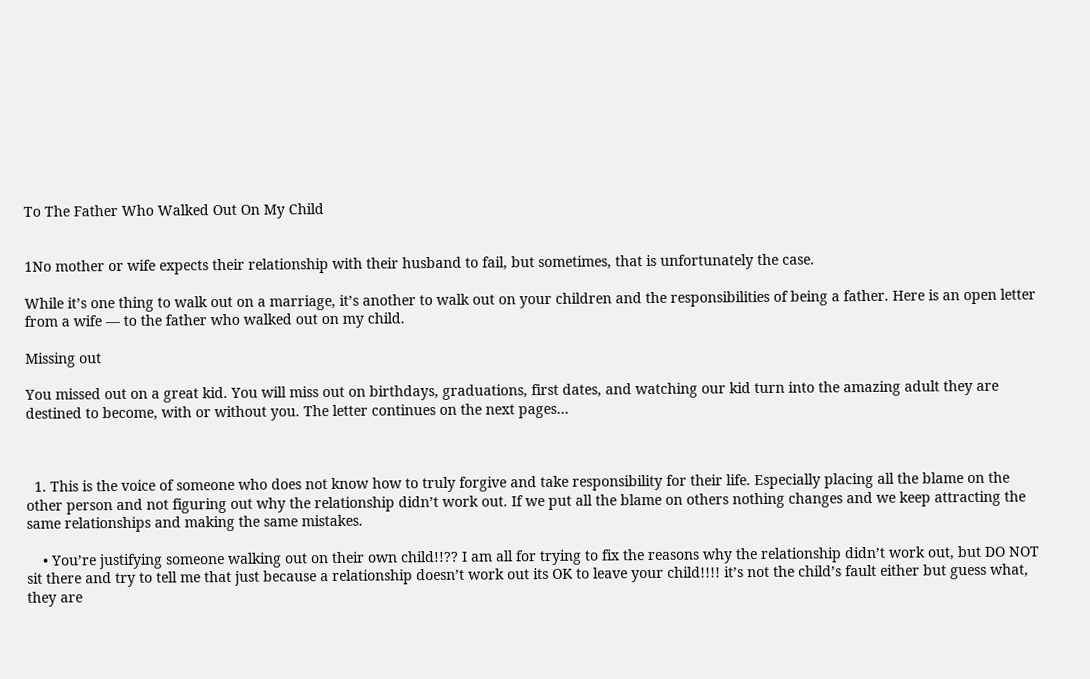To The Father Who Walked Out On My Child


1No mother or wife expects their relationship with their husband to fail, but sometimes, that is unfortunately the case.

While it’s one thing to walk out on a marriage, it’s another to walk out on your children and the responsibilities of being a father. Here is an open letter from a wife — to the father who walked out on my child.

Missing out

You missed out on a great kid. You will miss out on birthdays, graduations, first dates, and watching our kid turn into the amazing adult they are destined to become, with or without you. The letter continues on the next pages…



  1. This is the voice of someone who does not know how to truly forgive and take responsibility for their life. Especially placing all the blame on the other person and not figuring out why the relationship didn’t work out. If we put all the blame on others nothing changes and we keep attracting the same relationships and making the same mistakes.

    • You’re justifying someone walking out on their own child!!?? I am all for trying to fix the reasons why the relationship didn’t work out, but DO NOT sit there and try to tell me that just because a relationship doesn’t work out its OK to leave your child!!!! it’s not the child’s fault either but guess what, they are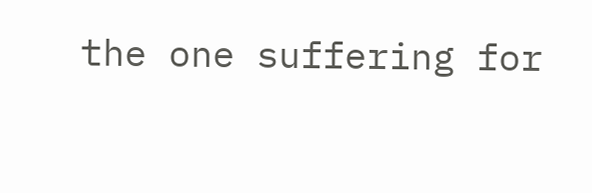the one suffering for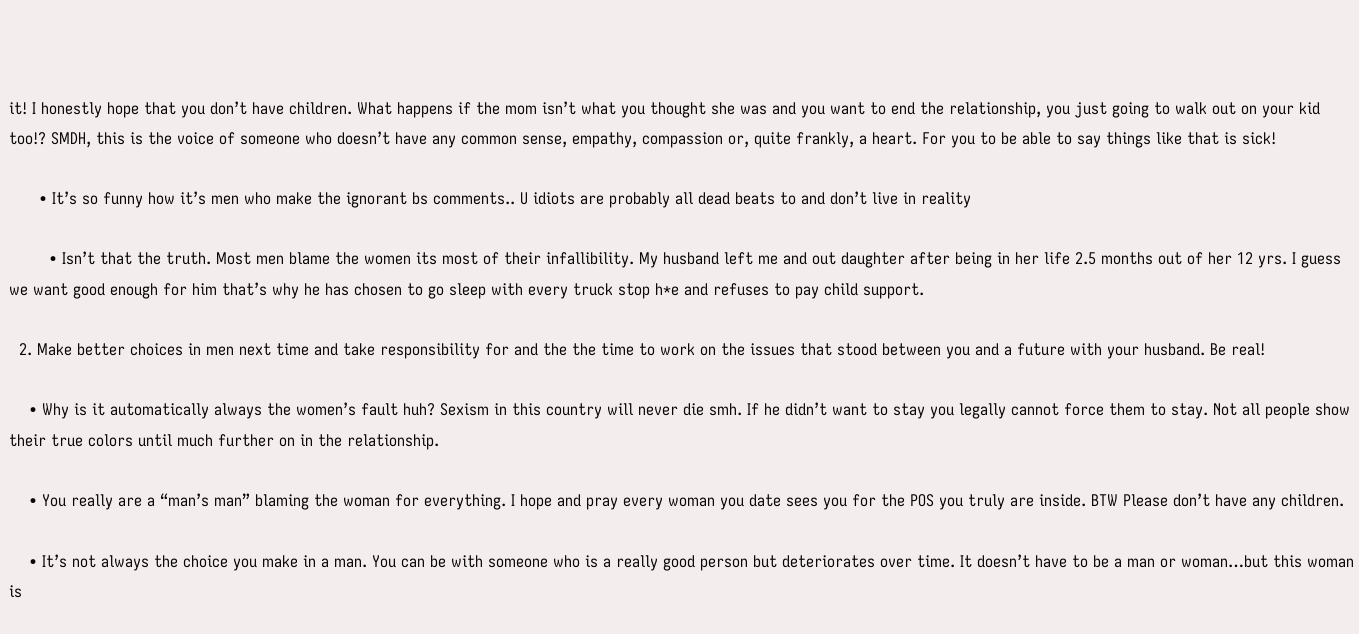it! I honestly hope that you don’t have children. What happens if the mom isn’t what you thought she was and you want to end the relationship, you just going to walk out on your kid too!? SMDH, this is the voice of someone who doesn’t have any common sense, empathy, compassion or, quite frankly, a heart. For you to be able to say things like that is sick!

      • It’s so funny how it’s men who make the ignorant bs comments.. U idiots are probably all dead beats to and don’t live in reality

        • Isn’t that the truth. Most men blame the women its most of their infallibility. My husband left me and out daughter after being in her life 2.5 months out of her 12 yrs. I guess we want good enough for him that’s why he has chosen to go sleep with every truck stop h*e and refuses to pay child support.

  2. Make better choices in men next time and take responsibility for and the the time to work on the issues that stood between you and a future with your husband. Be real!

    • Why is it automatically always the women’s fault huh? Sexism in this country will never die smh. If he didn’t want to stay you legally cannot force them to stay. Not all people show their true colors until much further on in the relationship.

    • You really are a “man’s man” blaming the woman for everything. I hope and pray every woman you date sees you for the POS you truly are inside. BTW Please don’t have any children.

    • It’s not always the choice you make in a man. You can be with someone who is a really good person but deteriorates over time. It doesn’t have to be a man or woman…but this woman is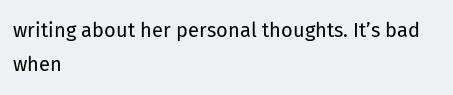writing about her personal thoughts. It’s bad when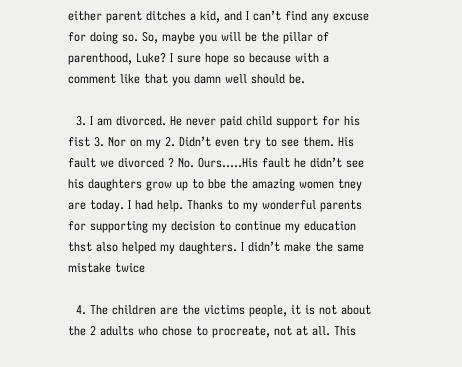either parent ditches a kid, and I can’t find any excuse for doing so. So, maybe you will be the pillar of parenthood, Luke? I sure hope so because with a comment like that you damn well should be.

  3. I am divorced. He never paid child support for his fist 3. Nor on my 2. Didn’t even try to see them. His fault we divorced ? No. Ours…..His fault he didn’t see his daughters grow up to bbe the amazing women tney are today. I had help. Thanks to my wonderful parents for supporting my decision to continue my education thst also helped my daughters. I didn’t make the same mistake twice

  4. The children are the victims people, it is not about the 2 adults who chose to procreate, not at all. This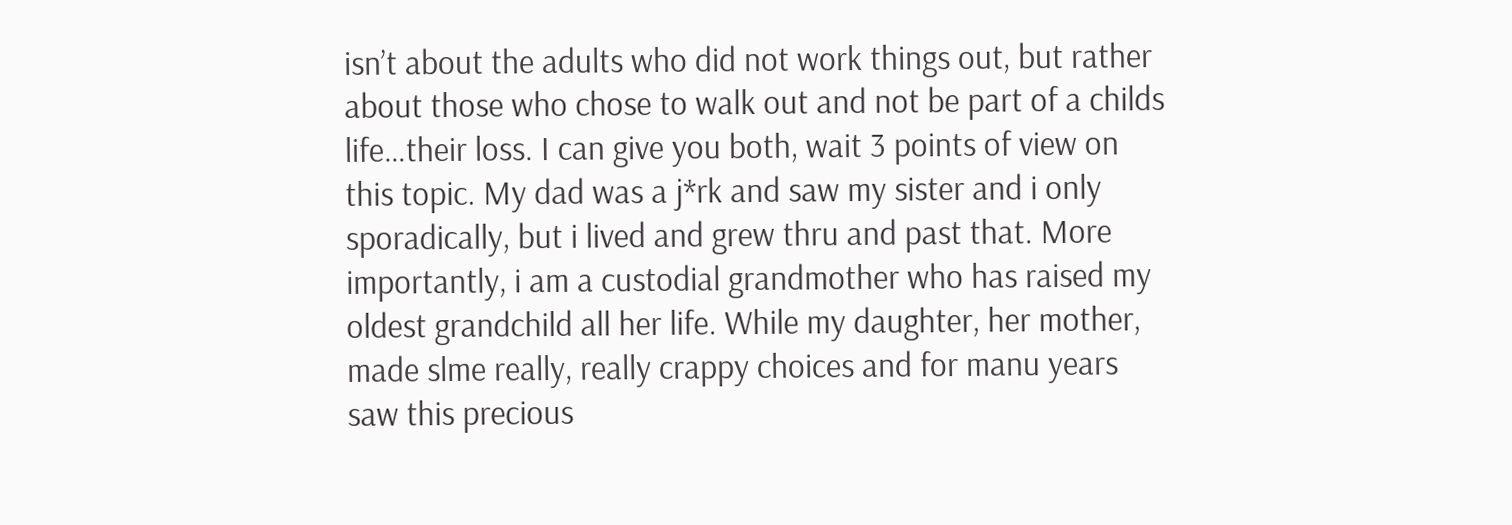isn’t about the adults who did not work things out, but rather about those who chose to walk out and not be part of a childs life…their loss. I can give you both, wait 3 points of view on this topic. My dad was a j*rk and saw my sister and i only sporadically, but i lived and grew thru and past that. More importantly, i am a custodial grandmother who has raised my oldest grandchild all her life. While my daughter, her mother, made slme really, really crappy choices and for manu years saw this precious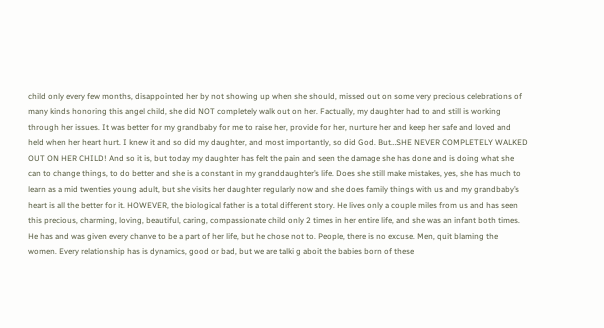child only every few months, disappointed her by not showing up when she should, missed out on some very precious celebrations of many kinds honoring this angel child, she did NOT completely walk out on her. Factually, my daughter had to and still is working through her issues. It was better for my grandbaby for me to raise her, provide for her, nurture her and keep her safe and loved and held when her heart hurt. I knew it and so did my daughter, and most importantly, so did God. But…SHE NEVER COMPLETELY WALKED OUT ON HER CHILD! And so it is, but today my daughter has felt the pain and seen the damage she has done and is doing what she can to change things, to do better and she is a constant in my granddaughter’s life. Does she still make mistakes, yes, she has much to learn as a mid twenties young adult, but she visits her daughter regularly now and she does family things with us and my grandbaby’s heart is all the better for it. HOWEVER, the biological father is a total different story. He lives only a couple miles from us and has seen this precious, charming, loving, beautiful, caring, compassionate child only 2 times in her entire life, and she was an infant both times. He has and was given every chanve to be a part of her life, but he chose not to. People, there is no excuse. Men, quit blaming the women. Every relationship has is dynamics, good or bad, but we are talki g aboit the babies born of these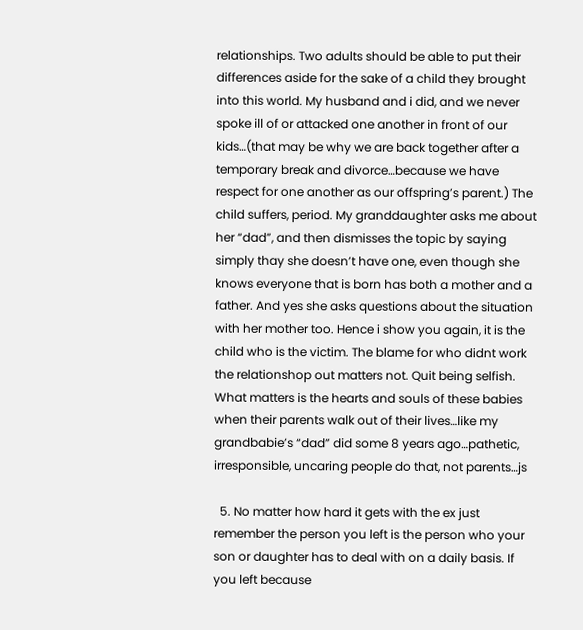relationships. Two adults should be able to put their differences aside for the sake of a child they brought into this world. My husband and i did, and we never spoke ill of or attacked one another in front of our kids…(that may be why we are back together after a temporary break and divorce…because we have respect for one another as our offspring’s parent.) The child suffers, period. My granddaughter asks me about her “dad”, and then dismisses the topic by saying simply thay she doesn’t have one, even though she knows everyone that is born has both a mother and a father. And yes she asks questions about the situation with her mother too. Hence i show you again, it is the child who is the victim. The blame for who didnt work the relationshop out matters not. Quit being selfish. What matters is the hearts and souls of these babies when their parents walk out of their lives…like my grandbabie’s “dad” did some 8 years ago…pathetic, irresponsible, uncaring people do that, not parents…js

  5. No matter how hard it gets with the ex just remember the person you left is the person who your son or daughter has to deal with on a daily basis. If you left because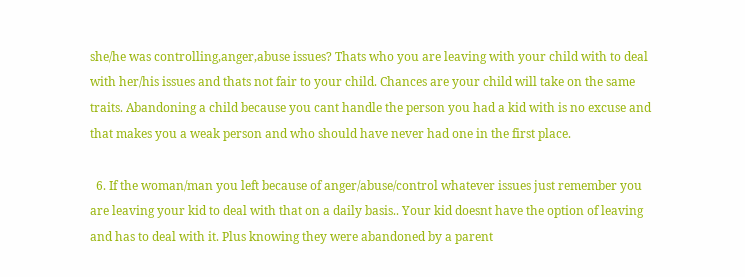she/he was controlling,anger,abuse issues? Thats who you are leaving with your child with to deal with her/his issues and thats not fair to your child. Chances are your child will take on the same traits. Abandoning a child because you cant handle the person you had a kid with is no excuse and that makes you a weak person and who should have never had one in the first place.

  6. If the woman/man you left because of anger/abuse/control whatever issues just remember you are leaving your kid to deal with that on a daily basis.. Your kid doesnt have the option of leaving and has to deal with it. Plus knowing they were abandoned by a parent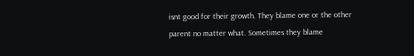isnt good for their growth. They blame one or the other parent no matter what. Sometimes they blame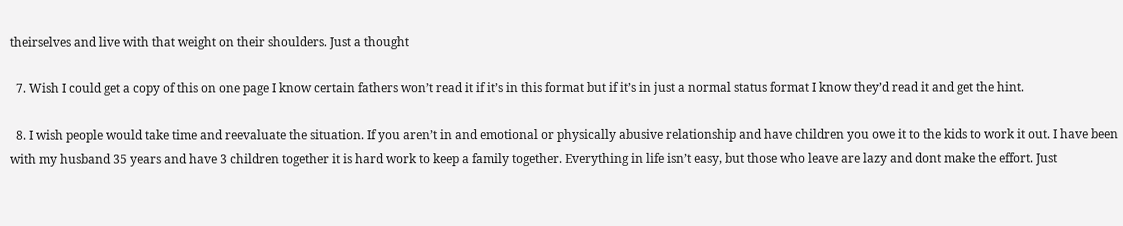theirselves and live with that weight on their shoulders. Just a thought

  7. Wish I could get a copy of this on one page I know certain fathers won’t read it if it’s in this format but if it’s in just a normal status format I know they’d read it and get the hint.

  8. I wish people would take time and reevaluate the situation. If you aren’t in and emotional or physically abusive relationship and have children you owe it to the kids to work it out. I have been with my husband 35 years and have 3 children together it is hard work to keep a family together. Everything in life isn’t easy, but those who leave are lazy and dont make the effort. Just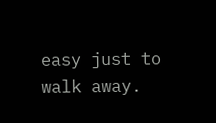easy just to walk away.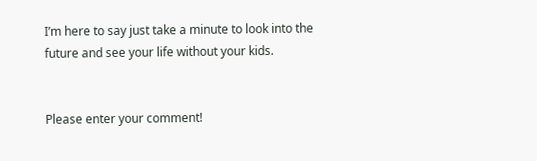I’m here to say just take a minute to look into the future and see your life without your kids.


Please enter your comment!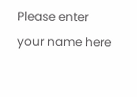Please enter your name here